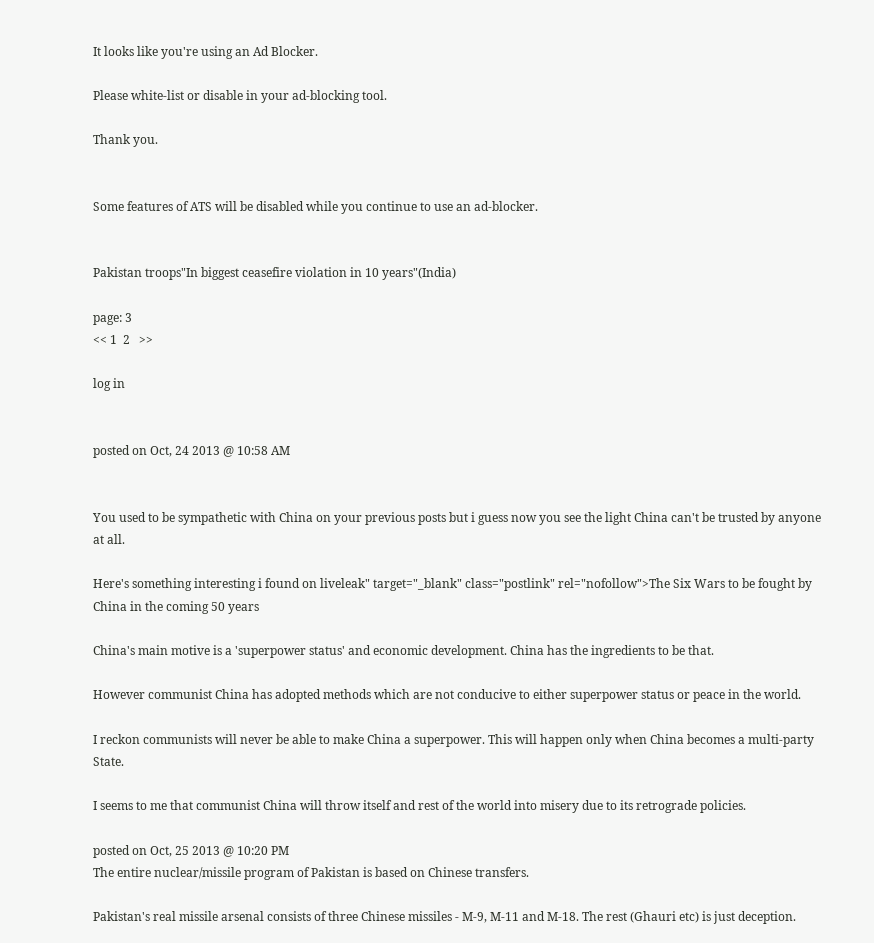It looks like you're using an Ad Blocker.

Please white-list or disable in your ad-blocking tool.

Thank you.


Some features of ATS will be disabled while you continue to use an ad-blocker.


Pakistan troops"In biggest ceasefire violation in 10 years"(India)

page: 3
<< 1  2   >>

log in


posted on Oct, 24 2013 @ 10:58 AM


You used to be sympathetic with China on your previous posts but i guess now you see the light China can't be trusted by anyone at all.

Here's something interesting i found on liveleak" target="_blank" class="postlink" rel="nofollow">The Six Wars to be fought by China in the coming 50 years

China's main motive is a 'superpower status' and economic development. China has the ingredients to be that.

However communist China has adopted methods which are not conducive to either superpower status or peace in the world.

I reckon communists will never be able to make China a superpower. This will happen only when China becomes a multi-party State.

I seems to me that communist China will throw itself and rest of the world into misery due to its retrograde policies.

posted on Oct, 25 2013 @ 10:20 PM
The entire nuclear/missile program of Pakistan is based on Chinese transfers.

Pakistan's real missile arsenal consists of three Chinese missiles - M-9, M-11 and M-18. The rest (Ghauri etc) is just deception.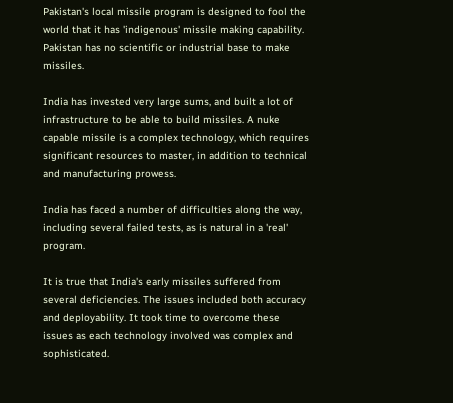Pakistan's local missile program is designed to fool the world that it has 'indigenous' missile making capability. Pakistan has no scientific or industrial base to make missiles.

India has invested very large sums, and built a lot of infrastructure to be able to build missiles. A nuke capable missile is a complex technology, which requires significant resources to master, in addition to technical and manufacturing prowess.

India has faced a number of difficulties along the way, including several failed tests, as is natural in a 'real' program.

It is true that India's early missiles suffered from several deficiencies. The issues included both accuracy and deployability. It took time to overcome these issues as each technology involved was complex and sophisticated.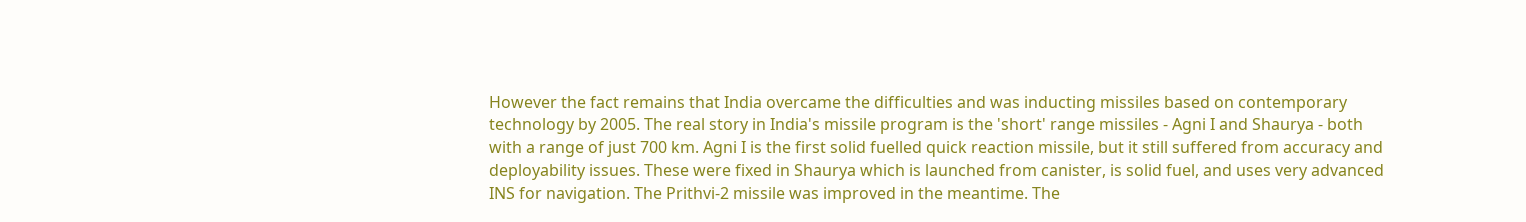However the fact remains that India overcame the difficulties and was inducting missiles based on contemporary technology by 2005. The real story in India's missile program is the 'short' range missiles - Agni I and Shaurya - both with a range of just 700 km. Agni I is the first solid fuelled quick reaction missile, but it still suffered from accuracy and deployability issues. These were fixed in Shaurya which is launched from canister, is solid fuel, and uses very advanced INS for navigation. The Prithvi-2 missile was improved in the meantime. The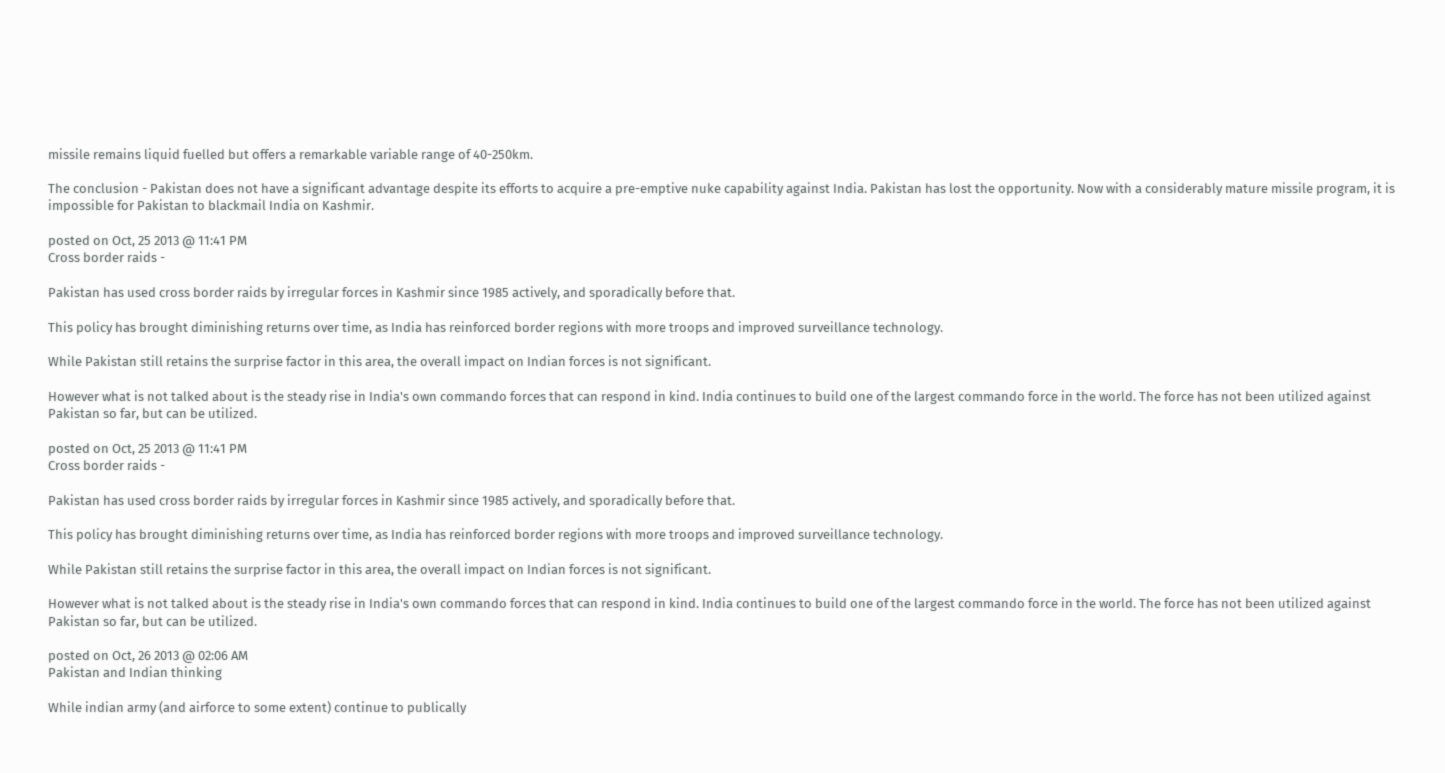missile remains liquid fuelled but offers a remarkable variable range of 40-250km.

The conclusion - Pakistan does not have a significant advantage despite its efforts to acquire a pre-emptive nuke capability against India. Pakistan has lost the opportunity. Now with a considerably mature missile program, it is impossible for Pakistan to blackmail India on Kashmir.

posted on Oct, 25 2013 @ 11:41 PM
Cross border raids -

Pakistan has used cross border raids by irregular forces in Kashmir since 1985 actively, and sporadically before that.

This policy has brought diminishing returns over time, as India has reinforced border regions with more troops and improved surveillance technology.

While Pakistan still retains the surprise factor in this area, the overall impact on Indian forces is not significant.

However what is not talked about is the steady rise in India's own commando forces that can respond in kind. India continues to build one of the largest commando force in the world. The force has not been utilized against Pakistan so far, but can be utilized.

posted on Oct, 25 2013 @ 11:41 PM
Cross border raids -

Pakistan has used cross border raids by irregular forces in Kashmir since 1985 actively, and sporadically before that.

This policy has brought diminishing returns over time, as India has reinforced border regions with more troops and improved surveillance technology.

While Pakistan still retains the surprise factor in this area, the overall impact on Indian forces is not significant.

However what is not talked about is the steady rise in India's own commando forces that can respond in kind. India continues to build one of the largest commando force in the world. The force has not been utilized against Pakistan so far, but can be utilized.

posted on Oct, 26 2013 @ 02:06 AM
Pakistan and Indian thinking

While indian army (and airforce to some extent) continue to publically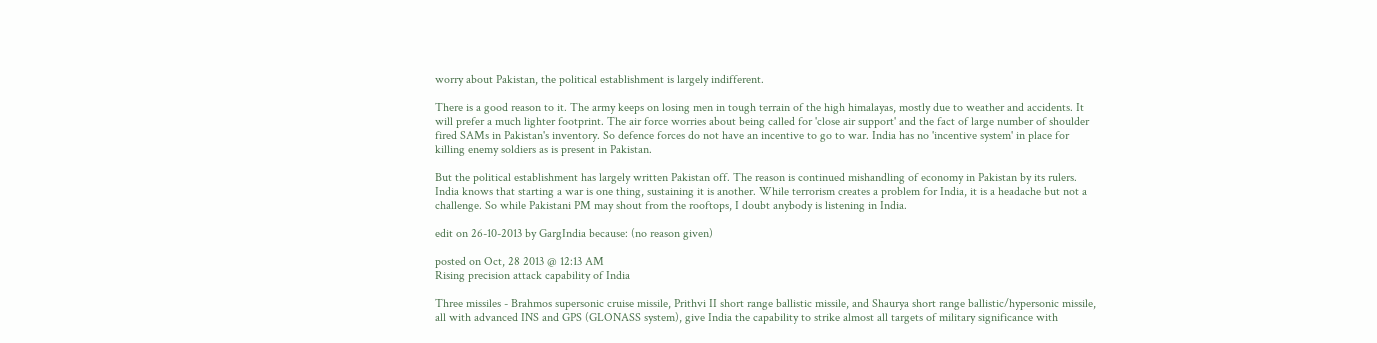worry about Pakistan, the political establishment is largely indifferent.

There is a good reason to it. The army keeps on losing men in tough terrain of the high himalayas, mostly due to weather and accidents. It will prefer a much lighter footprint. The air force worries about being called for 'close air support' and the fact of large number of shoulder fired SAMs in Pakistan's inventory. So defence forces do not have an incentive to go to war. India has no 'incentive system' in place for killing enemy soldiers as is present in Pakistan.

But the political establishment has largely written Pakistan off. The reason is continued mishandling of economy in Pakistan by its rulers. India knows that starting a war is one thing, sustaining it is another. While terrorism creates a problem for India, it is a headache but not a challenge. So while Pakistani PM may shout from the rooftops, I doubt anybody is listening in India.

edit on 26-10-2013 by GargIndia because: (no reason given)

posted on Oct, 28 2013 @ 12:13 AM
Rising precision attack capability of India

Three missiles - Brahmos supersonic cruise missile, Prithvi II short range ballistic missile, and Shaurya short range ballistic/hypersonic missile, all with advanced INS and GPS (GLONASS system), give India the capability to strike almost all targets of military significance with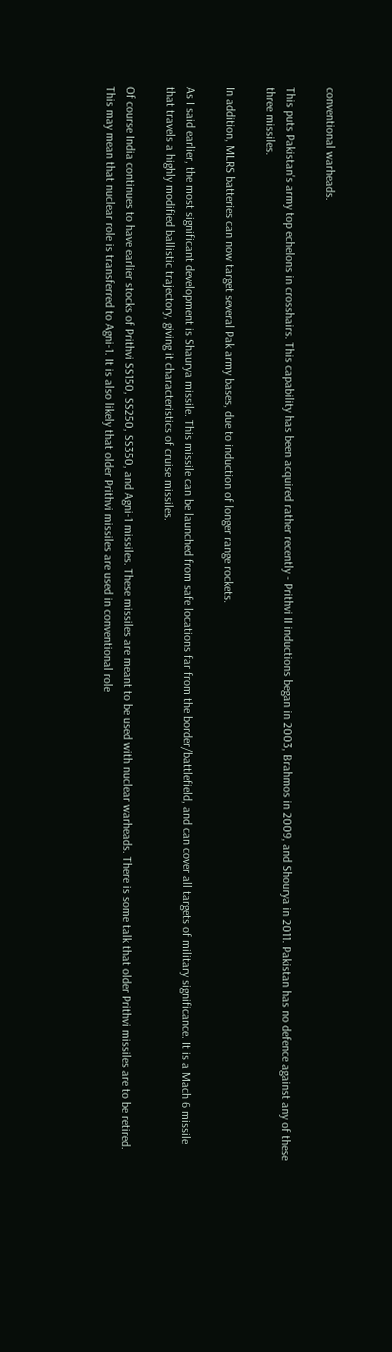conventional warheads.

This puts Pakistan's army top echelons in crosshairs. This capability has been acquired rather recently - Prithvi II inductions began in 2003, Brahmos in 2009, and Shourya in 2011. Pakistan has no defence against any of these three missiles.

In addition, MLRS batteries can now target several Pak army bases, due to induction of longer range rockets.

As I said earlier, the most significant development is Shaurya missile. This missile can be launched from safe locations far from the border/battlefield, and can cover all targets of military significance. It is a Mach 6 missile that travels a highly modified ballistic trajectory, giving it characteristics of cruise missiles.

Of course India continues to have earlier stocks of Prithvi SS150, SS250, SS350, and Agni-1 missiles. These missiles are meant to be used with nuclear warheads. There is some talk that older Prithvi missiles are to be retired. This may mean that nuclear role is transferred to Agni-1. It is also likely that older Prithvi missiles are used in conventional role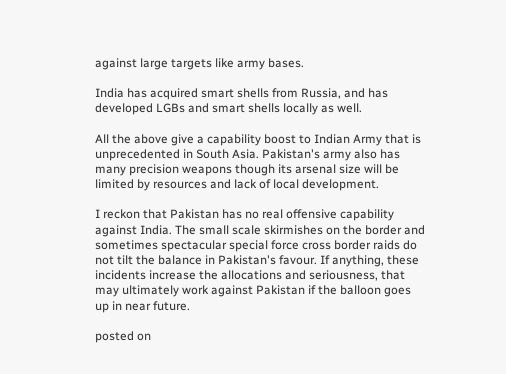against large targets like army bases.

India has acquired smart shells from Russia, and has developed LGBs and smart shells locally as well.

All the above give a capability boost to Indian Army that is unprecedented in South Asia. Pakistan's army also has many precision weapons though its arsenal size will be limited by resources and lack of local development.

I reckon that Pakistan has no real offensive capability against India. The small scale skirmishes on the border and sometimes spectacular special force cross border raids do not tilt the balance in Pakistan's favour. If anything, these incidents increase the allocations and seriousness, that may ultimately work against Pakistan if the balloon goes up in near future.

posted on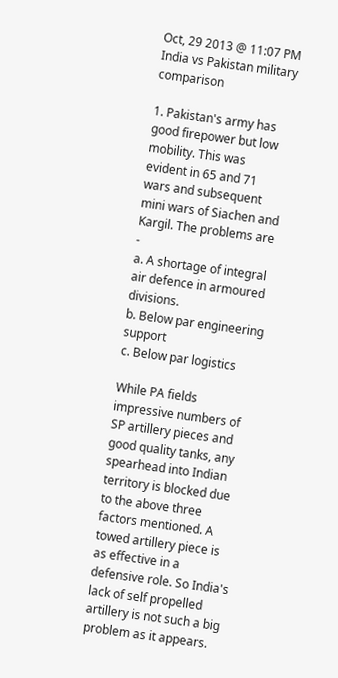Oct, 29 2013 @ 11:07 PM
India vs Pakistan military comparison

1. Pakistan's army has good firepower but low mobility. This was evident in 65 and 71 wars and subsequent mini wars of Siachen and Kargil. The problems are -
a. A shortage of integral air defence in armoured divisions.
b. Below par engineering support
c. Below par logistics

While PA fields impressive numbers of SP artillery pieces and good quality tanks, any spearhead into Indian territory is blocked due to the above three factors mentioned. A towed artillery piece is as effective in a defensive role. So India's lack of self propelled artillery is not such a big problem as it appears.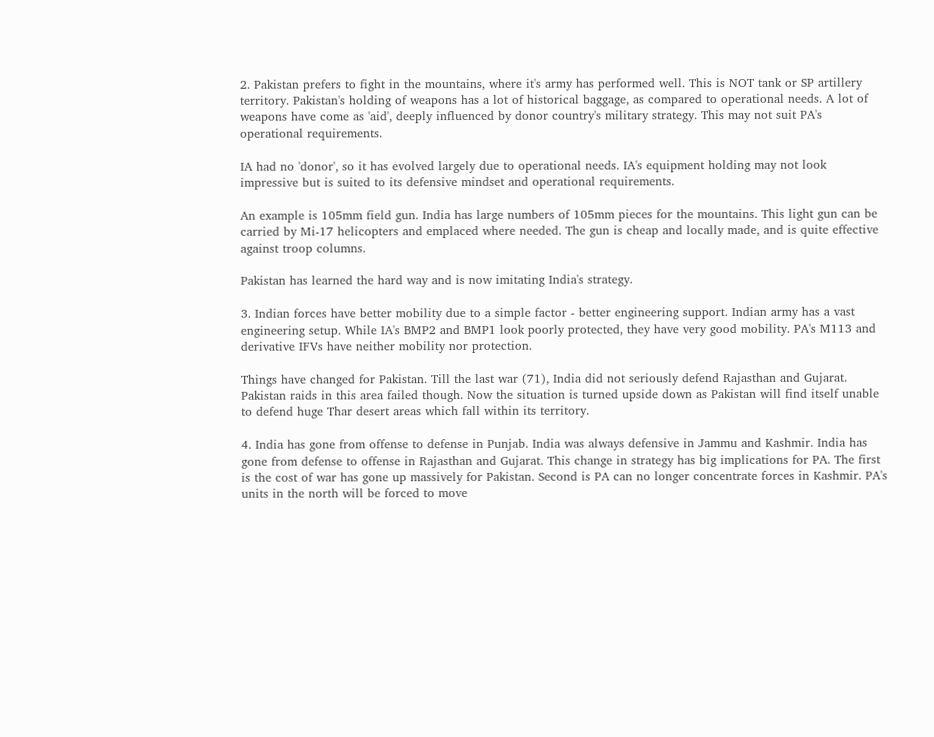2. Pakistan prefers to fight in the mountains, where it's army has performed well. This is NOT tank or SP artillery territory. Pakistan's holding of weapons has a lot of historical baggage, as compared to operational needs. A lot of weapons have come as 'aid', deeply influenced by donor country's military strategy. This may not suit PA's operational requirements.

IA had no 'donor', so it has evolved largely due to operational needs. IA's equipment holding may not look impressive but is suited to its defensive mindset and operational requirements.

An example is 105mm field gun. India has large numbers of 105mm pieces for the mountains. This light gun can be carried by Mi-17 helicopters and emplaced where needed. The gun is cheap and locally made, and is quite effective against troop columns.

Pakistan has learned the hard way and is now imitating India's strategy.

3. Indian forces have better mobility due to a simple factor - better engineering support. Indian army has a vast engineering setup. While IA's BMP2 and BMP1 look poorly protected, they have very good mobility. PA's M113 and derivative IFVs have neither mobility nor protection.

Things have changed for Pakistan. Till the last war (71), India did not seriously defend Rajasthan and Gujarat. Pakistan raids in this area failed though. Now the situation is turned upside down as Pakistan will find itself unable to defend huge Thar desert areas which fall within its territory.

4. India has gone from offense to defense in Punjab. India was always defensive in Jammu and Kashmir. India has gone from defense to offense in Rajasthan and Gujarat. This change in strategy has big implications for PA. The first is the cost of war has gone up massively for Pakistan. Second is PA can no longer concentrate forces in Kashmir. PA's units in the north will be forced to move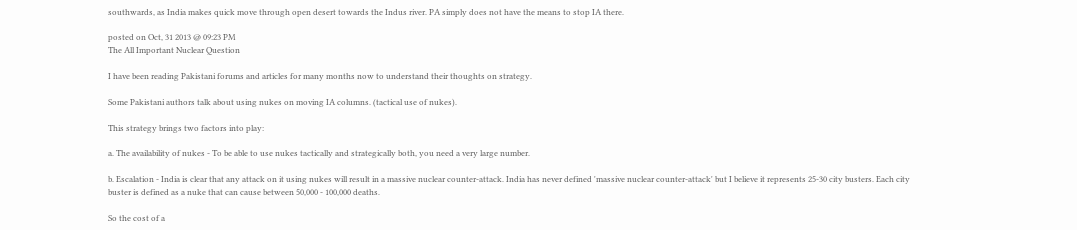southwards, as India makes quick move through open desert towards the Indus river. PA simply does not have the means to stop IA there.

posted on Oct, 31 2013 @ 09:23 PM
The All Important Nuclear Question

I have been reading Pakistani forums and articles for many months now to understand their thoughts on strategy.

Some Pakistani authors talk about using nukes on moving IA columns. (tactical use of nukes).

This strategy brings two factors into play:

a. The availability of nukes - To be able to use nukes tactically and strategically both, you need a very large number.

b. Escalation - India is clear that any attack on it using nukes will result in a massive nuclear counter-attack. India has never defined 'massive nuclear counter-attack' but I believe it represents 25-30 city busters. Each city buster is defined as a nuke that can cause between 50,000 - 100,000 deaths.

So the cost of a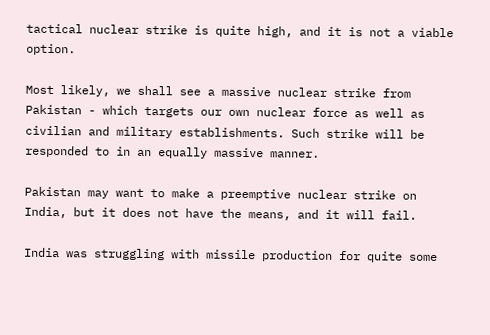tactical nuclear strike is quite high, and it is not a viable option.

Most likely, we shall see a massive nuclear strike from Pakistan - which targets our own nuclear force as well as civilian and military establishments. Such strike will be responded to in an equally massive manner.

Pakistan may want to make a preemptive nuclear strike on India, but it does not have the means, and it will fail.

India was struggling with missile production for quite some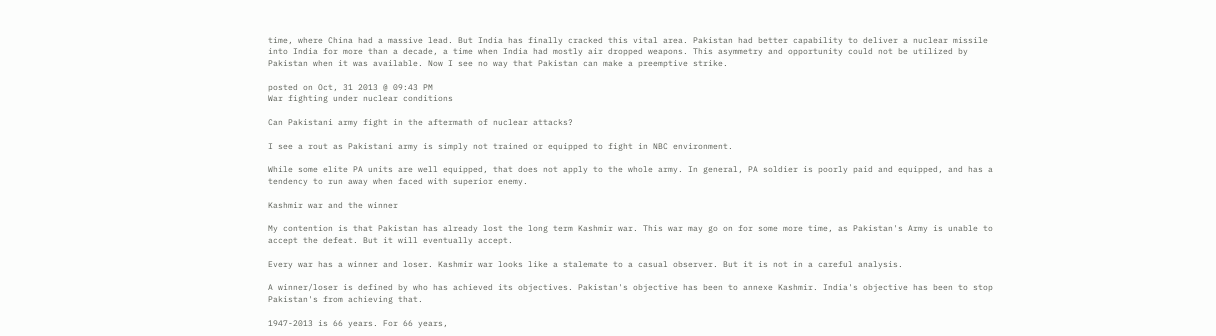time, where China had a massive lead. But India has finally cracked this vital area. Pakistan had better capability to deliver a nuclear missile into India for more than a decade, a time when India had mostly air dropped weapons. This asymmetry and opportunity could not be utilized by Pakistan when it was available. Now I see no way that Pakistan can make a preemptive strike.

posted on Oct, 31 2013 @ 09:43 PM
War fighting under nuclear conditions

Can Pakistani army fight in the aftermath of nuclear attacks?

I see a rout as Pakistani army is simply not trained or equipped to fight in NBC environment.

While some elite PA units are well equipped, that does not apply to the whole army. In general, PA soldier is poorly paid and equipped, and has a tendency to run away when faced with superior enemy.

Kashmir war and the winner

My contention is that Pakistan has already lost the long term Kashmir war. This war may go on for some more time, as Pakistan's Army is unable to accept the defeat. But it will eventually accept.

Every war has a winner and loser. Kashmir war looks like a stalemate to a casual observer. But it is not in a careful analysis.

A winner/loser is defined by who has achieved its objectives. Pakistan's objective has been to annexe Kashmir. India's objective has been to stop Pakistan's from achieving that.

1947-2013 is 66 years. For 66 years,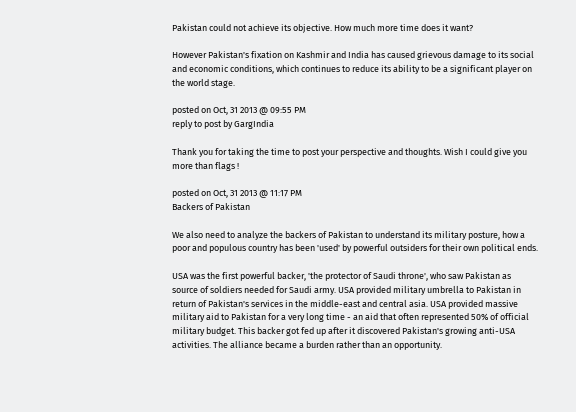Pakistan could not achieve its objective. How much more time does it want?

However Pakistan's fixation on Kashmir and India has caused grievous damage to its social and economic conditions, which continues to reduce its ability to be a significant player on the world stage.

posted on Oct, 31 2013 @ 09:55 PM
reply to post by GargIndia

Thank you for taking the time to post your perspective and thoughts. Wish I could give you more than flags !

posted on Oct, 31 2013 @ 11:17 PM
Backers of Pakistan

We also need to analyze the backers of Pakistan to understand its military posture, how a poor and populous country has been 'used' by powerful outsiders for their own political ends.

USA was the first powerful backer, 'the protector of Saudi throne', who saw Pakistan as source of soldiers needed for Saudi army. USA provided military umbrella to Pakistan in return of Pakistan's services in the middle-east and central asia. USA provided massive military aid to Pakistan for a very long time - an aid that often represented 50% of official military budget. This backer got fed up after it discovered Pakistan's growing anti-USA activities. The alliance became a burden rather than an opportunity.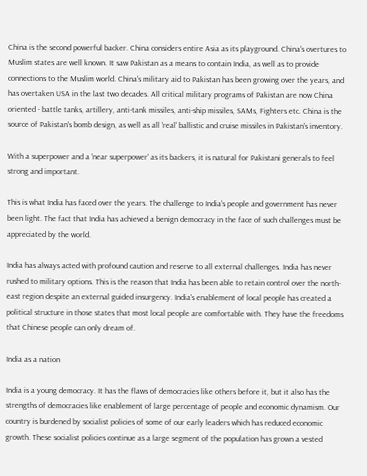China is the second powerful backer. China considers entire Asia as its playground. China's overtures to Muslim states are well known. It saw Pakistan as a means to contain India, as well as to provide connections to the Muslim world. China's military aid to Pakistan has been growing over the years, and has overtaken USA in the last two decades. All critical military programs of Pakistan are now China oriented - battle tanks, artillery, anti-tank missiles, anti-ship missiles, SAMs, Fighters etc. China is the source of Pakistan's bomb design, as well as all 'real' ballistic and cruise missiles in Pakistan's inventory.

With a superpower and a 'near superpower' as its backers, it is natural for Pakistani generals to feel strong and important.

This is what India has faced over the years. The challenge to India's people and government has never been light. The fact that India has achieved a benign democracy in the face of such challenges must be appreciated by the world.

India has always acted with profound caution and reserve to all external challenges. India has never rushed to military options. This is the reason that India has been able to retain control over the north-east region despite an external guided insurgency. India's enablement of local people has created a political structure in those states that most local people are comfortable with. They have the freedoms that Chinese people can only dream of.

India as a nation

India is a young democracy. It has the flaws of democracies like others before it, but it also has the strengths of democracies like enablement of large percentage of people and economic dynamism. Our country is burdened by socialist policies of some of our early leaders which has reduced economic growth. These socialist policies continue as a large segment of the population has grown a vested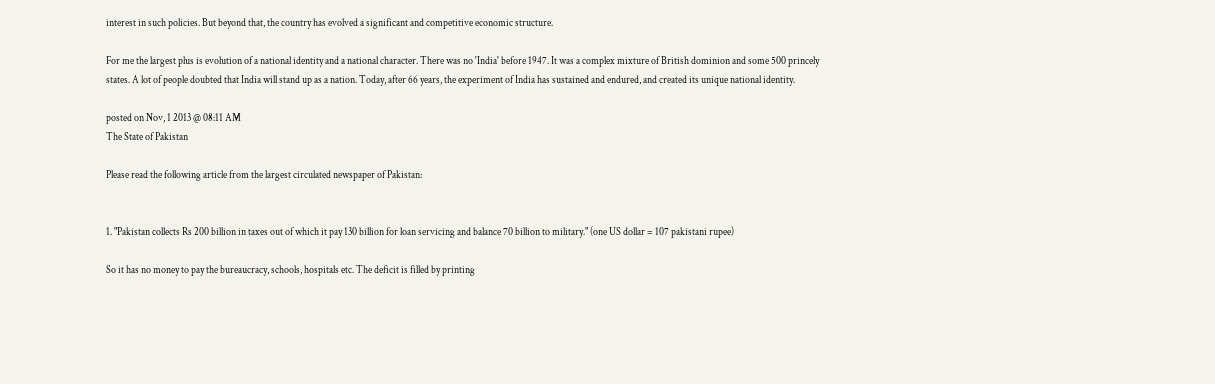interest in such policies. But beyond that, the country has evolved a significant and competitive economic structure.

For me the largest plus is evolution of a national identity and a national character. There was no 'India' before 1947. It was a complex mixture of British dominion and some 500 princely states. A lot of people doubted that India will stand up as a nation. Today, after 66 years, the experiment of India has sustained and endured, and created its unique national identity.

posted on Nov, 1 2013 @ 08:11 AM
The State of Pakistan

Please read the following article from the largest circulated newspaper of Pakistan:


1. "Pakistan collects Rs 200 billion in taxes out of which it pay 130 billion for loan servicing and balance 70 billion to military." (one US dollar = 107 pakistani rupee)

So it has no money to pay the bureaucracy, schools, hospitals etc. The deficit is filled by printing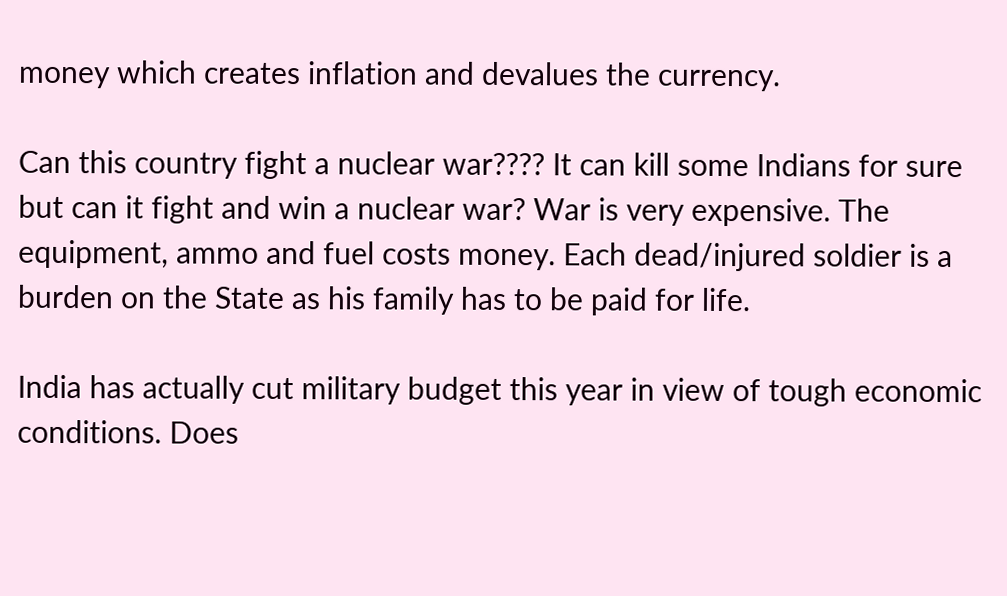money which creates inflation and devalues the currency.

Can this country fight a nuclear war???? It can kill some Indians for sure but can it fight and win a nuclear war? War is very expensive. The equipment, ammo and fuel costs money. Each dead/injured soldier is a burden on the State as his family has to be paid for life.

India has actually cut military budget this year in view of tough economic conditions. Does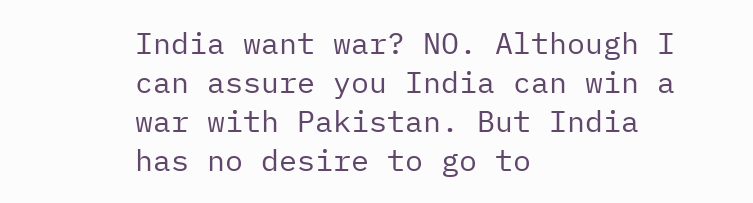India want war? NO. Although I can assure you India can win a war with Pakistan. But India has no desire to go to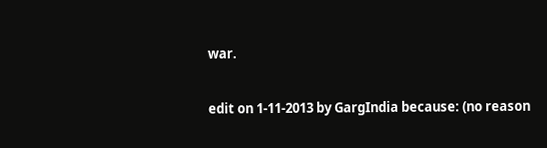war.

edit on 1-11-2013 by GargIndia because: (no reason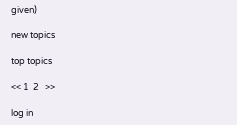given)

new topics

top topics

<< 1  2   >>

log in